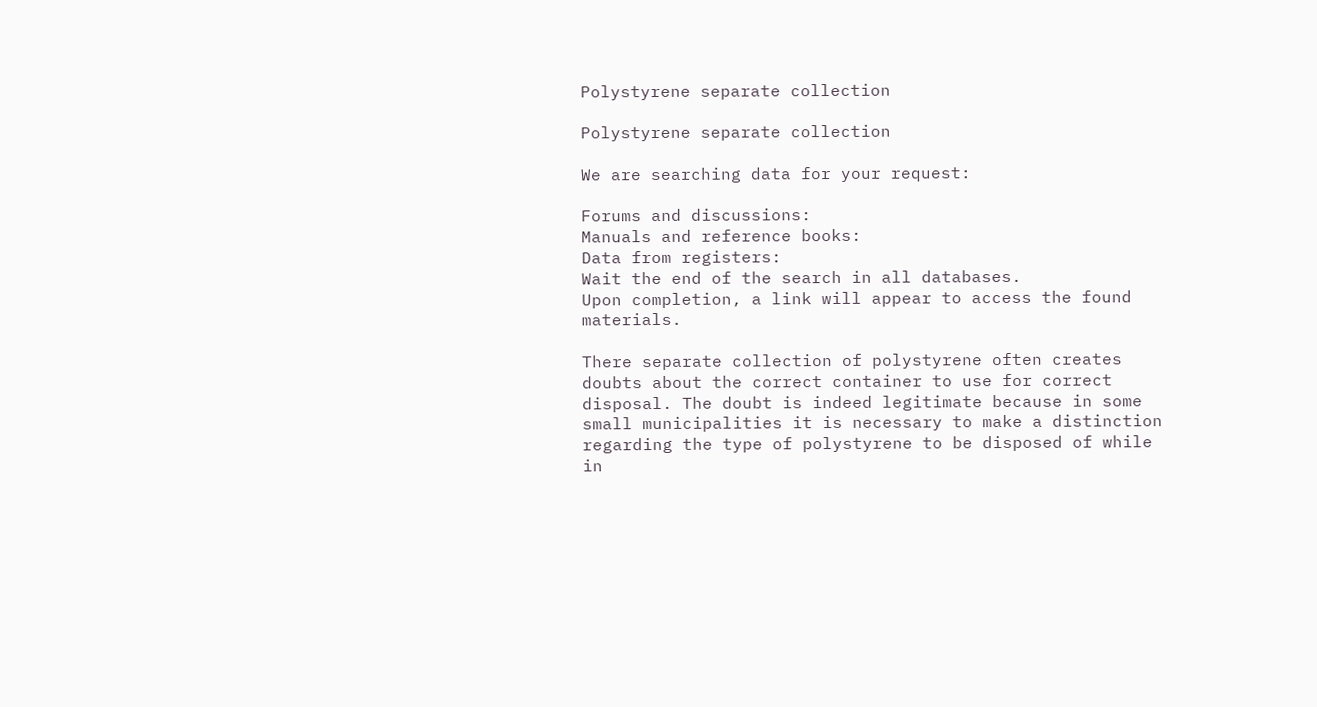Polystyrene separate collection

Polystyrene separate collection

We are searching data for your request:

Forums and discussions:
Manuals and reference books:
Data from registers:
Wait the end of the search in all databases.
Upon completion, a link will appear to access the found materials.

There separate collection of polystyrene often creates doubts about the correct container to use for correct disposal. The doubt is indeed legitimate because in some small municipalities it is necessary to make a distinction regarding the type of polystyrene to be disposed of while in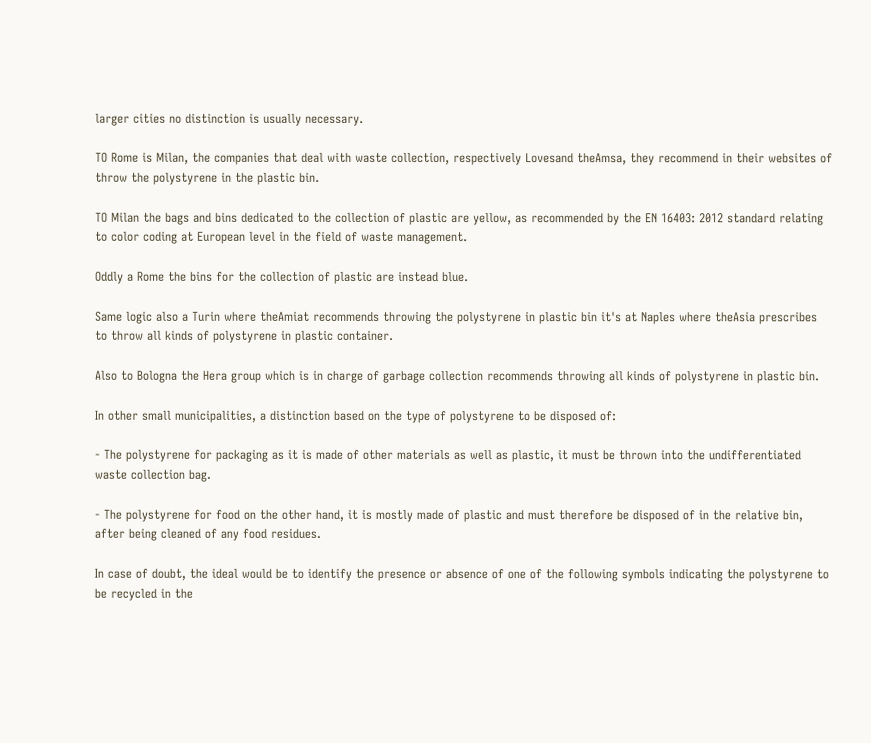larger cities no distinction is usually necessary.

TO Rome is Milan, the companies that deal with waste collection, respectively Lovesand theAmsa, they recommend in their websites of throw the polystyrene in the plastic bin.

TO Milan the bags and bins dedicated to the collection of plastic are yellow, as recommended by the EN 16403: 2012 standard relating to color coding at European level in the field of waste management.

Oddly a Rome the bins for the collection of plastic are instead blue.

Same logic also a Turin where theAmiat recommends throwing the polystyrene in plastic bin it's at Naples where theAsia prescribes to throw all kinds of polystyrene in plastic container.

Also to Bologna the Hera group which is in charge of garbage collection recommends throwing all kinds of polystyrene in plastic bin.

In other small municipalities, a distinction based on the type of polystyrene to be disposed of:

- The polystyrene for packaging as it is made of other materials as well as plastic, it must be thrown into the undifferentiated waste collection bag.

- The polystyrene for food on the other hand, it is mostly made of plastic and must therefore be disposed of in the relative bin, after being cleaned of any food residues.

In case of doubt, the ideal would be to identify the presence or absence of one of the following symbols indicating the polystyrene to be recycled in the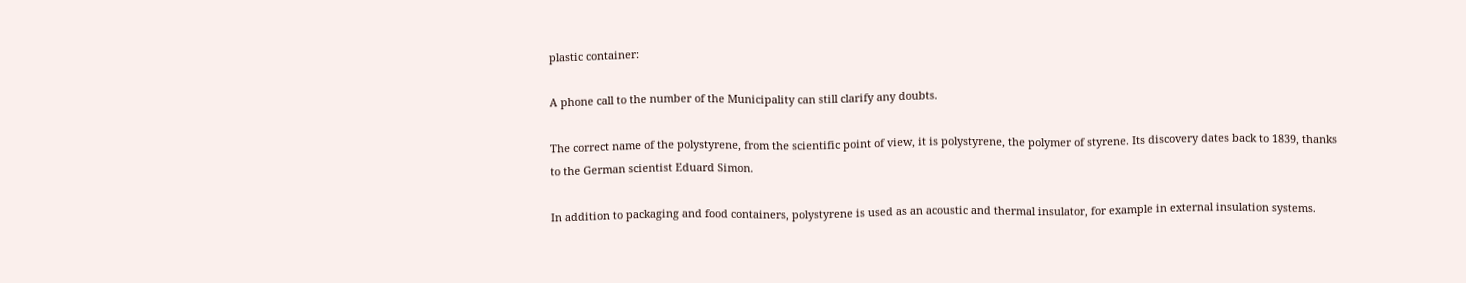plastic container:

A phone call to the number of the Municipality can still clarify any doubts.

The correct name of the polystyrene, from the scientific point of view, it is polystyrene, the polymer of styrene. Its discovery dates back to 1839, thanks to the German scientist Eduard Simon.

In addition to packaging and food containers, polystyrene is used as an acoustic and thermal insulator, for example in external insulation systems.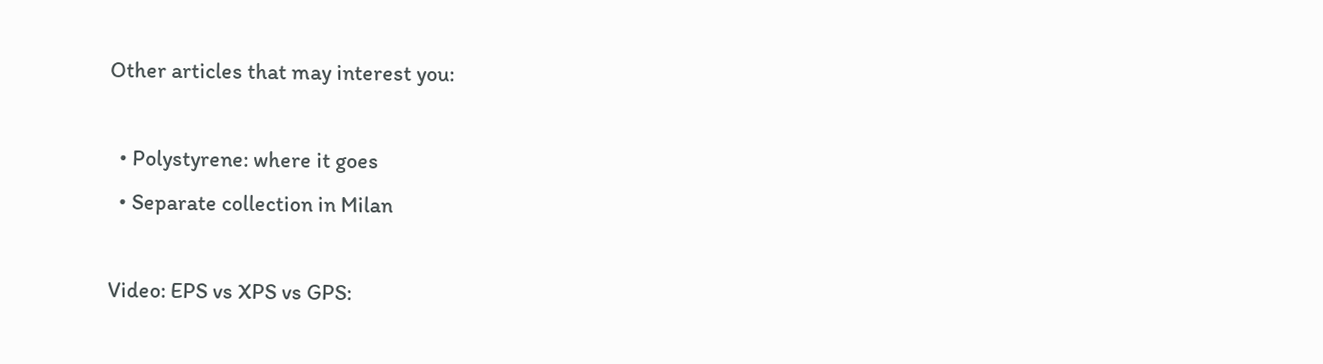Other articles that may interest you:

  • Polystyrene: where it goes
  • Separate collection in Milan

Video: EPS vs XPS vs GPS: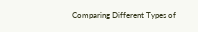Comparing Different Types of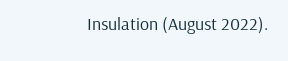Insulation (August 2022).